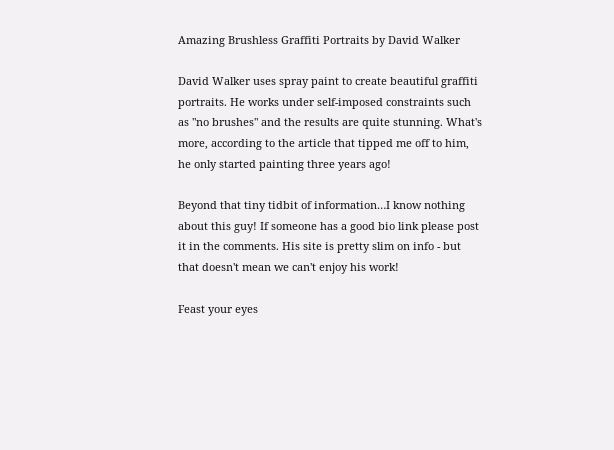Amazing Brushless Graffiti Portraits by David Walker

David Walker uses spray paint to create beautiful graffiti portraits. He works under self-imposed constraints such as "no brushes" and the results are quite stunning. What's more, according to the article that tipped me off to him, he only started painting three years ago!

Beyond that tiny tidbit of information…I know nothing about this guy! If someone has a good bio link please post it in the comments. His site is pretty slim on info - but that doesn't mean we can't enjoy his work!

Feast your eyes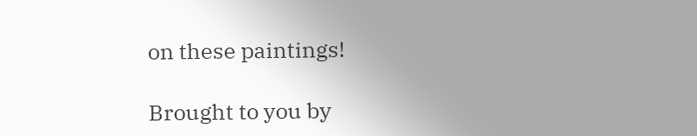on these paintings!

Brought to you by